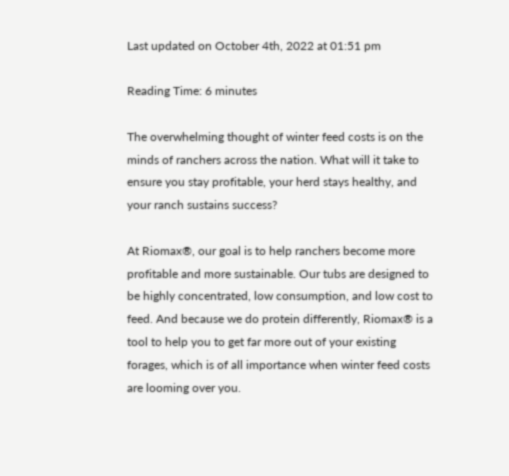Last updated on October 4th, 2022 at 01:51 pm

Reading Time: 6 minutes

The overwhelming thought of winter feed costs is on the minds of ranchers across the nation. What will it take to ensure you stay profitable, your herd stays healthy, and your ranch sustains success?

At Riomax®, our goal is to help ranchers become more profitable and more sustainable. Our tubs are designed to be highly concentrated, low consumption, and low cost to feed. And because we do protein differently, Riomax® is a tool to help you to get far more out of your existing forages, which is of all importance when winter feed costs are looming over you.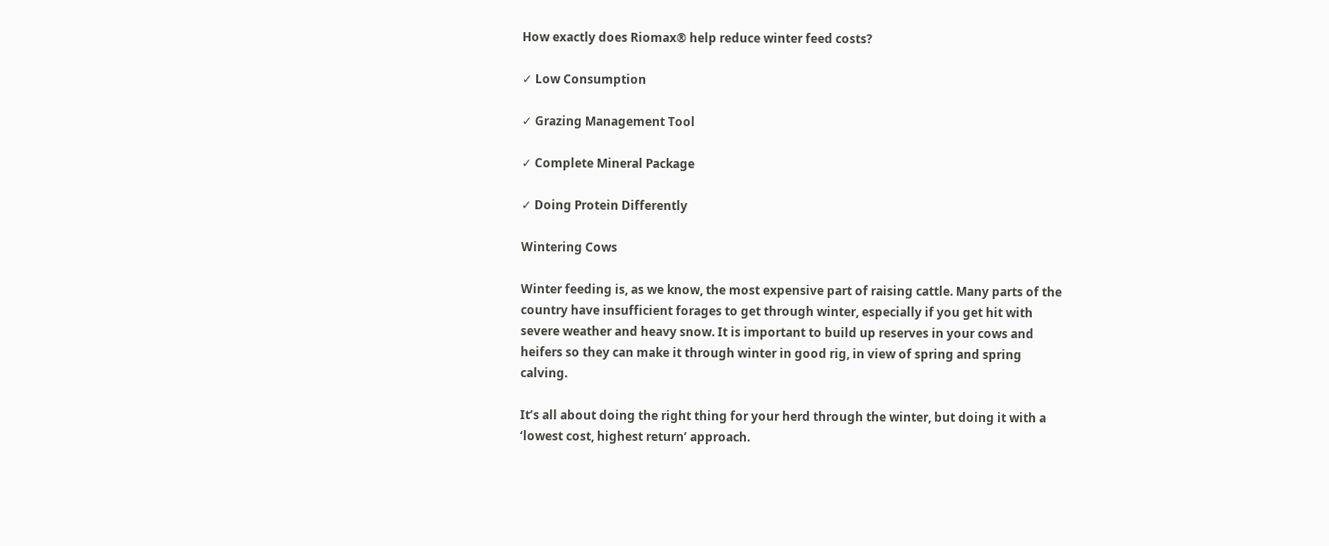How exactly does Riomax® help reduce winter feed costs?

✓ Low Consumption

✓ Grazing Management Tool

✓ Complete Mineral Package

✓ Doing Protein Differently

Wintering Cows

Winter feeding is, as we know, the most expensive part of raising cattle. Many parts of the country have insufficient forages to get through winter, especially if you get hit with severe weather and heavy snow. It is important to build up reserves in your cows and heifers so they can make it through winter in good rig, in view of spring and spring calving.

It’s all about doing the right thing for your herd through the winter, but doing it with a ‘lowest cost, highest return’ approach.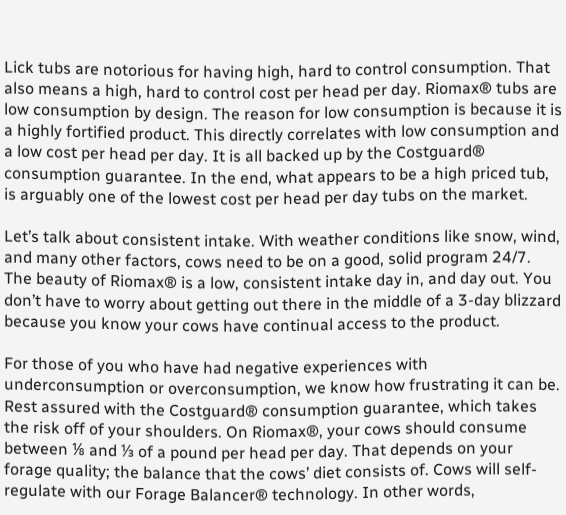Lick tubs are notorious for having high, hard to control consumption. That also means a high, hard to control cost per head per day. Riomax® tubs are low consumption by design. The reason for low consumption is because it is a highly fortified product. This directly correlates with low consumption and a low cost per head per day. It is all backed up by the Costguard® consumption guarantee. In the end, what appears to be a high priced tub, is arguably one of the lowest cost per head per day tubs on the market.

Let’s talk about consistent intake. With weather conditions like snow, wind, and many other factors, cows need to be on a good, solid program 24/7. The beauty of Riomax® is a low, consistent intake day in, and day out. You don’t have to worry about getting out there in the middle of a 3-day blizzard because you know your cows have continual access to the product.

For those of you who have had negative experiences with underconsumption or overconsumption, we know how frustrating it can be. Rest assured with the Costguard® consumption guarantee, which takes the risk off of your shoulders. On Riomax®, your cows should consume between ⅛ and ⅓ of a pound per head per day. That depends on your forage quality; the balance that the cows’ diet consists of. Cows will self-regulate with our Forage Balancer® technology. In other words,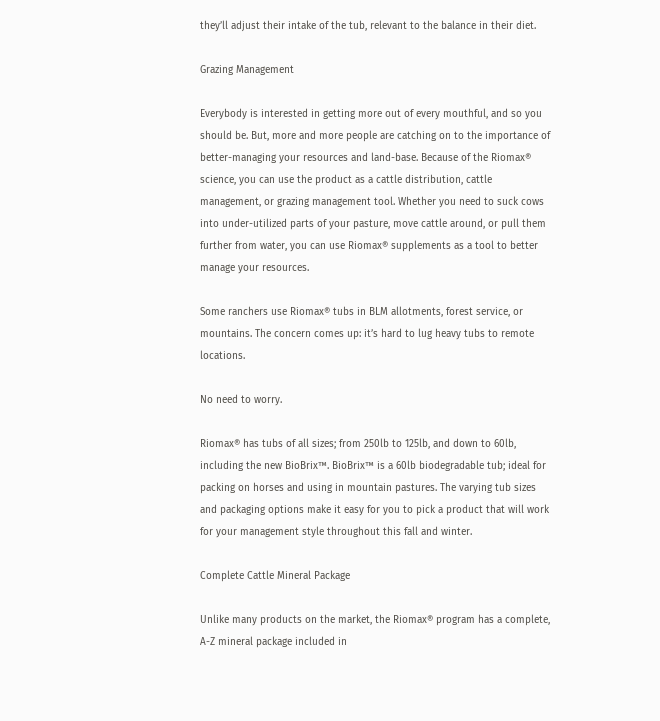they’ll adjust their intake of the tub, relevant to the balance in their diet.

Grazing Management

Everybody is interested in getting more out of every mouthful, and so you should be. But, more and more people are catching on to the importance of better-managing your resources and land-base. Because of the Riomax® science, you can use the product as a cattle distribution, cattle management, or grazing management tool. Whether you need to suck cows into under-utilized parts of your pasture, move cattle around, or pull them further from water, you can use Riomax® supplements as a tool to better manage your resources.

Some ranchers use Riomax® tubs in BLM allotments, forest service, or mountains. The concern comes up: it’s hard to lug heavy tubs to remote locations.

No need to worry.

Riomax® has tubs of all sizes; from 250lb to 125lb, and down to 60lb, including the new BioBrix™. BioBrix™ is a 60lb biodegradable tub; ideal for packing on horses and using in mountain pastures. The varying tub sizes and packaging options make it easy for you to pick a product that will work for your management style throughout this fall and winter.

Complete Cattle Mineral Package

Unlike many products on the market, the Riomax® program has a complete, A-Z mineral package included in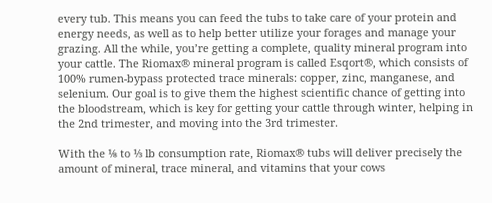every tub. This means you can feed the tubs to take care of your protein and energy needs, as well as to help better utilize your forages and manage your grazing. All the while, you’re getting a complete, quality mineral program into your cattle. The Riomax® mineral program is called Esqort®, which consists of 100% rumen-bypass protected trace minerals: copper, zinc, manganese, and selenium. Our goal is to give them the highest scientific chance of getting into the bloodstream, which is key for getting your cattle through winter, helping in the 2nd trimester, and moving into the 3rd trimester.

With the ⅛ to ⅓ lb consumption rate, Riomax® tubs will deliver precisely the amount of mineral, trace mineral, and vitamins that your cows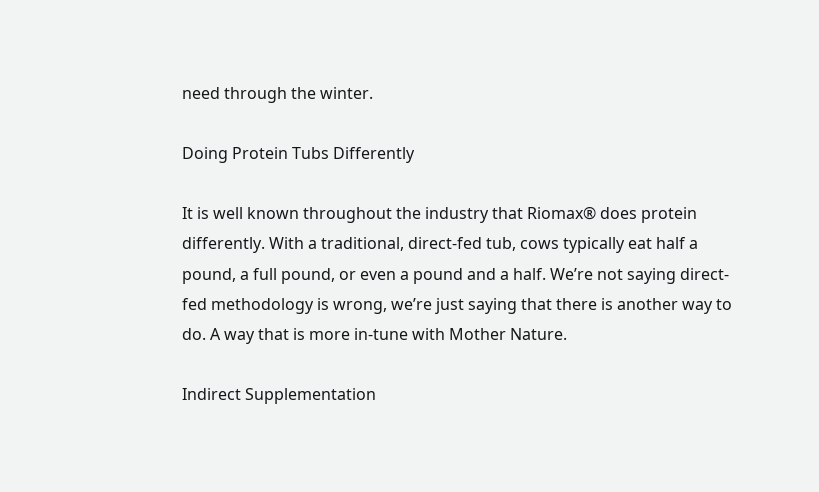need through the winter.

Doing Protein Tubs Differently

It is well known throughout the industry that Riomax® does protein differently. With a traditional, direct-fed tub, cows typically eat half a pound, a full pound, or even a pound and a half. We’re not saying direct-fed methodology is wrong, we’re just saying that there is another way to do. A way that is more in-tune with Mother Nature.

Indirect Supplementation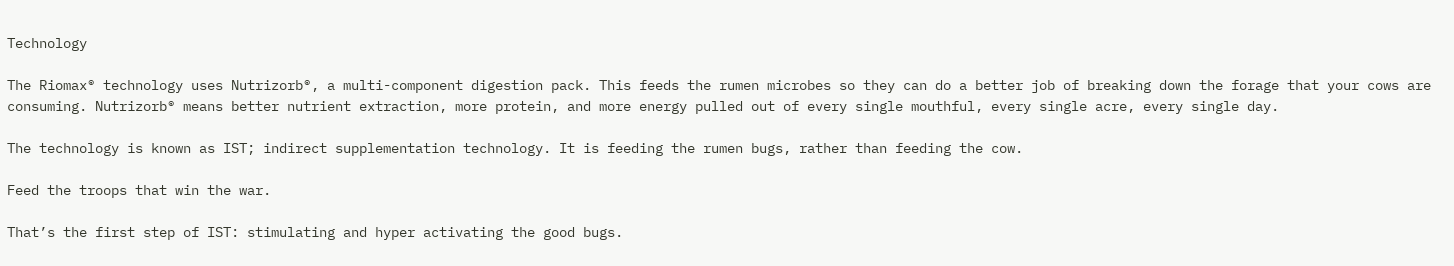Technology

The Riomax® technology uses Nutrizorb®, a multi-component digestion pack. This feeds the rumen microbes so they can do a better job of breaking down the forage that your cows are consuming. Nutrizorb® means better nutrient extraction, more protein, and more energy pulled out of every single mouthful, every single acre, every single day.

The technology is known as IST; indirect supplementation technology. It is feeding the rumen bugs, rather than feeding the cow.

Feed the troops that win the war.

That’s the first step of IST: stimulating and hyper activating the good bugs.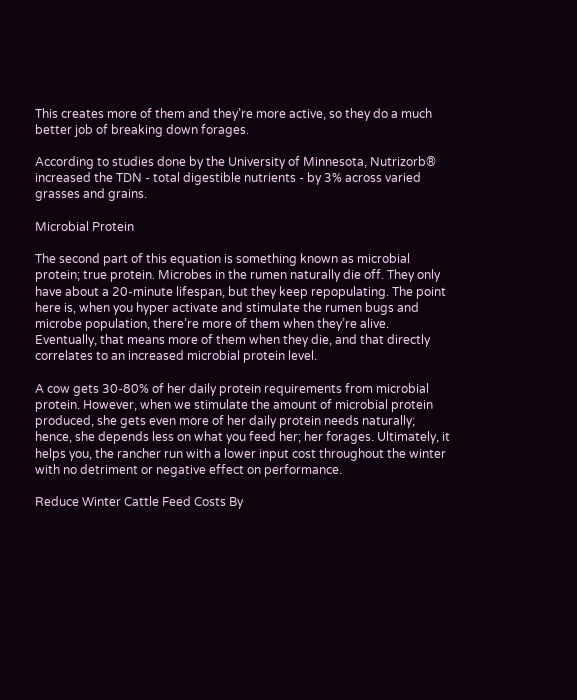This creates more of them and they’re more active, so they do a much better job of breaking down forages.

According to studies done by the University of Minnesota, Nutrizorb® increased the TDN - total digestible nutrients - by 3% across varied grasses and grains.

Microbial Protein

The second part of this equation is something known as microbial protein; true protein. Microbes in the rumen naturally die off. They only have about a 20-minute lifespan, but they keep repopulating. The point here is, when you hyper activate and stimulate the rumen bugs and microbe population, there’re more of them when they’re alive. Eventually, that means more of them when they die, and that directly correlates to an increased microbial protein level.

A cow gets 30-80% of her daily protein requirements from microbial protein. However, when we stimulate the amount of microbial protein produced, she gets even more of her daily protein needs naturally; hence, she depends less on what you feed her; her forages. Ultimately, it helps you, the rancher run with a lower input cost throughout the winter with no detriment or negative effect on performance.

Reduce Winter Cattle Feed Costs By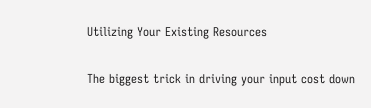Utilizing Your Existing Resources

The biggest trick in driving your input cost down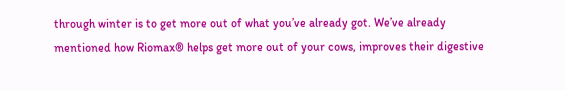through winter is to get more out of what you’ve already got. We’ve already mentioned how Riomax® helps get more out of your cows, improves their digestive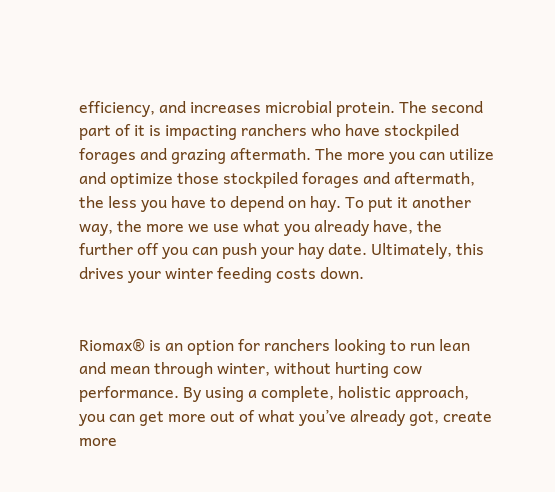efficiency, and increases microbial protein. The second part of it is impacting ranchers who have stockpiled forages and grazing aftermath. The more you can utilize and optimize those stockpiled forages and aftermath, the less you have to depend on hay. To put it another way, the more we use what you already have, the further off you can push your hay date. Ultimately, this drives your winter feeding costs down.


Riomax® is an option for ranchers looking to run lean and mean through winter, without hurting cow performance. By using a complete, holistic approach, you can get more out of what you’ve already got, create more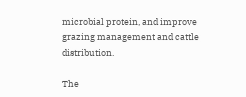microbial protein, and improve grazing management and cattle distribution.

The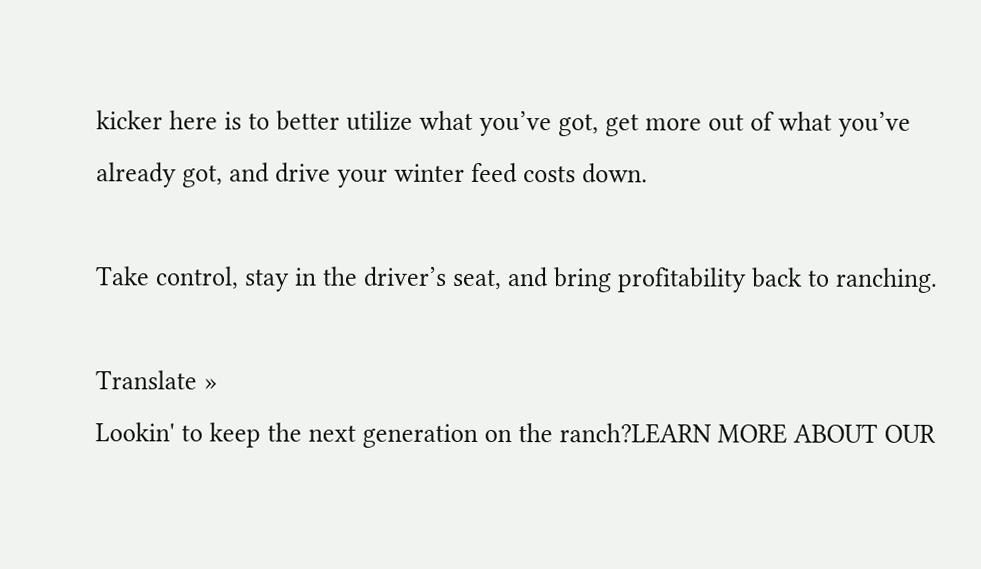kicker here is to better utilize what you’ve got, get more out of what you’ve already got, and drive your winter feed costs down.

Take control, stay in the driver’s seat, and bring profitability back to ranching.

Translate »
Lookin' to keep the next generation on the ranch?LEARN MORE ABOUT OUR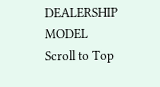DEALERSHIP MODEL
Scroll to Top